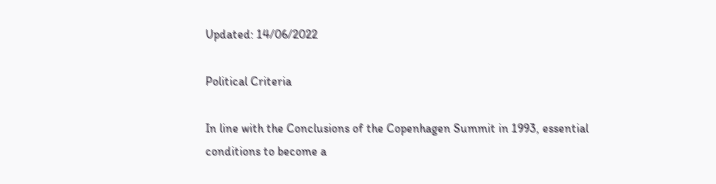Updated: 14/06/2022

Political Criteria

In line with the Conclusions of the Copenhagen Summit in 1993, essential conditions to become a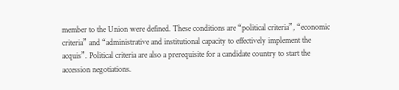member to the Union were defined. These conditions are “political criteria”, “economic criteria” and “administrative and institutional capacity to effectively implement the acquis”. Political criteria are also a prerequisite for a candidate country to start the accession negotiations.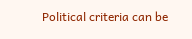Political criteria can be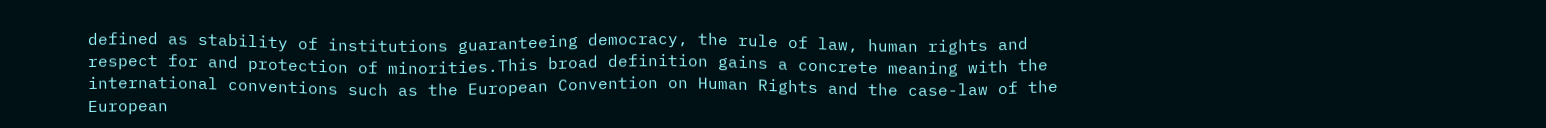defined as stability of institutions guaranteeing democracy, the rule of law, human rights and respect for and protection of minorities.This broad definition gains a concrete meaning with the international conventions such as the European Convention on Human Rights and the case-law of the European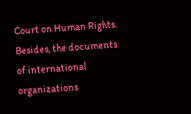Court on Human Rights. Besides, the documents of international organizations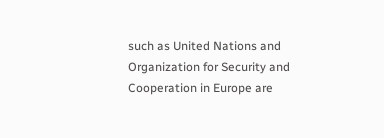such as United Nations and Organization for Security and Cooperation in Europe are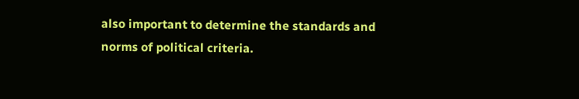also important to determine the standards and norms of political criteria.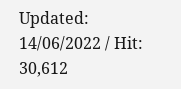Updated: 14/06/2022 / Hit: 30,612